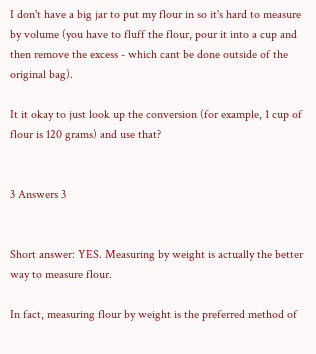I don't have a big jar to put my flour in so it's hard to measure by volume (you have to fluff the flour, pour it into a cup and then remove the excess - which cant be done outside of the original bag).

It it okay to just look up the conversion (for example, 1 cup of flour is 120 grams) and use that?


3 Answers 3


Short answer: YES. Measuring by weight is actually the better way to measure flour.

In fact, measuring flour by weight is the preferred method of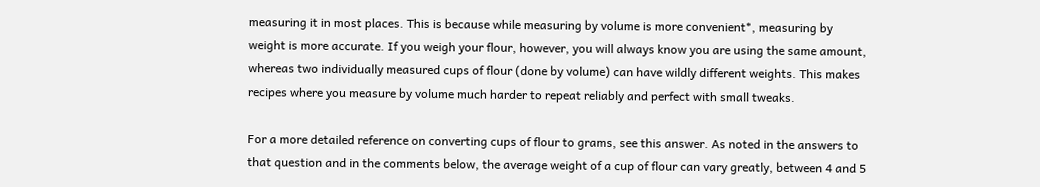measuring it in most places. This is because while measuring by volume is more convenient*, measuring by weight is more accurate. If you weigh your flour, however, you will always know you are using the same amount, whereas two individually measured cups of flour (done by volume) can have wildly different weights. This makes recipes where you measure by volume much harder to repeat reliably and perfect with small tweaks.

For a more detailed reference on converting cups of flour to grams, see this answer. As noted in the answers to that question and in the comments below, the average weight of a cup of flour can vary greatly, between 4 and 5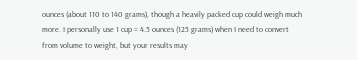ounces (about 110 to 140 grams), though a heavily packed cup could weigh much more. I personally use 1 cup = 4.5 ounces (125 grams) when I need to convert from volume to weight, but your results may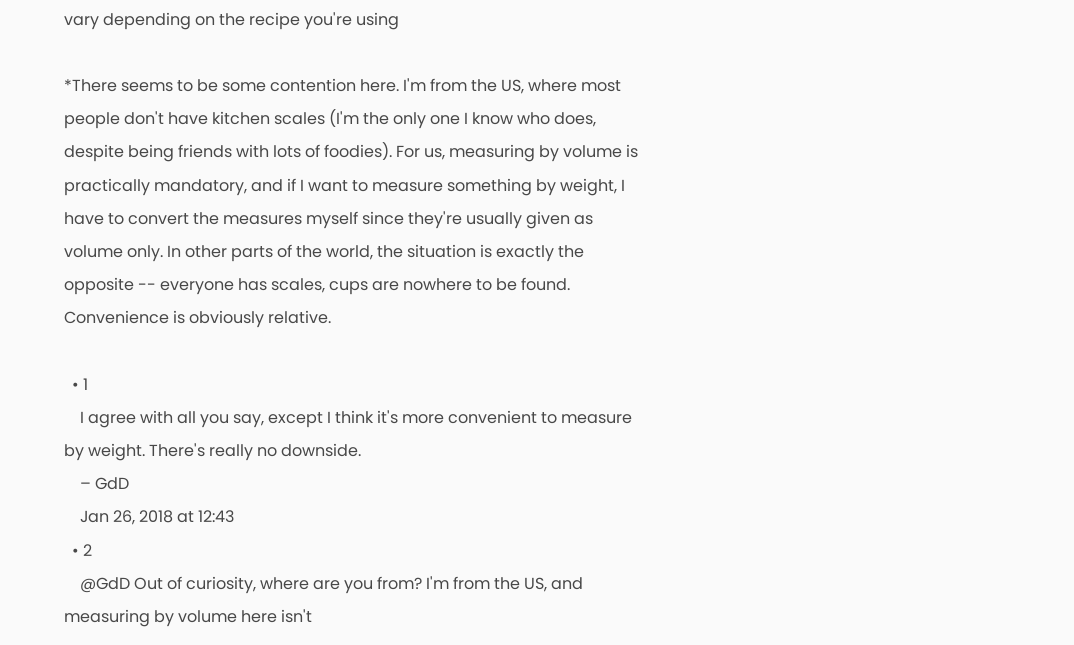vary depending on the recipe you're using

*There seems to be some contention here. I'm from the US, where most people don't have kitchen scales (I'm the only one I know who does, despite being friends with lots of foodies). For us, measuring by volume is practically mandatory, and if I want to measure something by weight, I have to convert the measures myself since they're usually given as volume only. In other parts of the world, the situation is exactly the opposite -- everyone has scales, cups are nowhere to be found. Convenience is obviously relative.

  • 1
    I agree with all you say, except I think it's more convenient to measure by weight. There's really no downside.
    – GdD
    Jan 26, 2018 at 12:43
  • 2
    @GdD Out of curiosity, where are you from? I'm from the US, and measuring by volume here isn't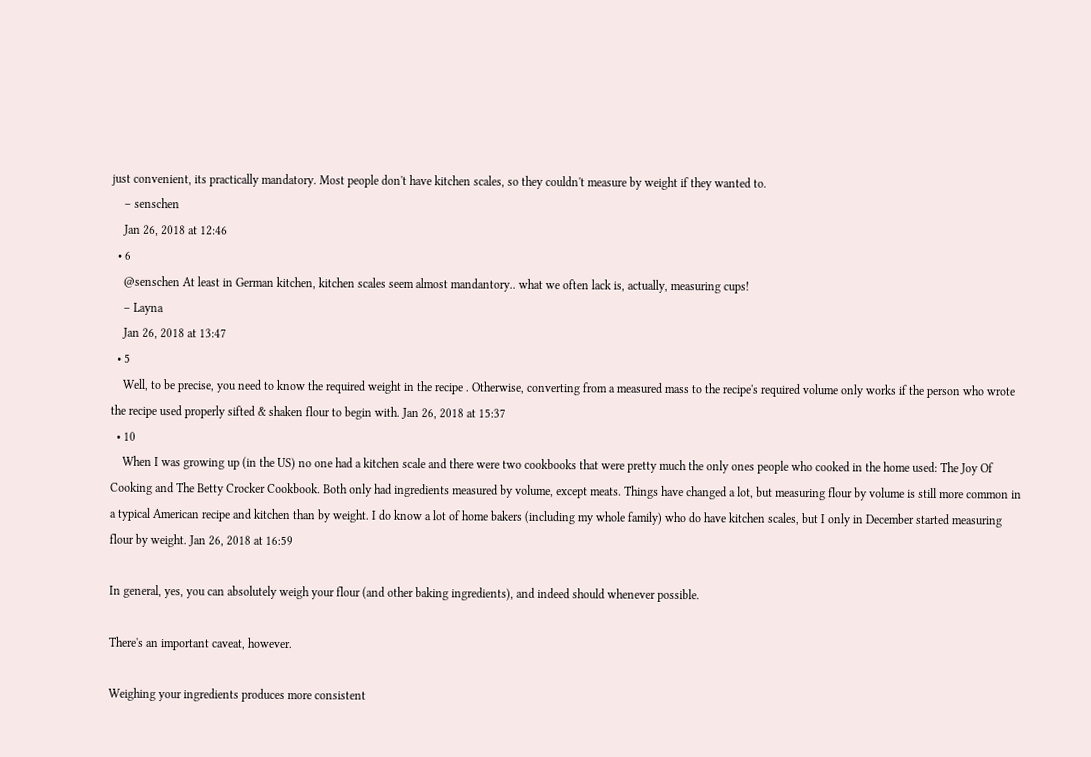just convenient, its practically mandatory. Most people don't have kitchen scales, so they couldn't measure by weight if they wanted to.
    – senschen
    Jan 26, 2018 at 12:46
  • 6
    @senschen At least in German kitchen, kitchen scales seem almost mandantory.. what we often lack is, actually, measuring cups!
    – Layna
    Jan 26, 2018 at 13:47
  • 5
    Well, to be precise, you need to know the required weight in the recipe . Otherwise, converting from a measured mass to the recipe's required volume only works if the person who wrote the recipe used properly sifted & shaken flour to begin with. Jan 26, 2018 at 15:37
  • 10
    When I was growing up (in the US) no one had a kitchen scale and there were two cookbooks that were pretty much the only ones people who cooked in the home used: The Joy Of Cooking and The Betty Crocker Cookbook. Both only had ingredients measured by volume, except meats. Things have changed a lot, but measuring flour by volume is still more common in a typical American recipe and kitchen than by weight. I do know a lot of home bakers (including my whole family) who do have kitchen scales, but I only in December started measuring flour by weight. Jan 26, 2018 at 16:59

In general, yes, you can absolutely weigh your flour (and other baking ingredients), and indeed should whenever possible.

There's an important caveat, however.

Weighing your ingredients produces more consistent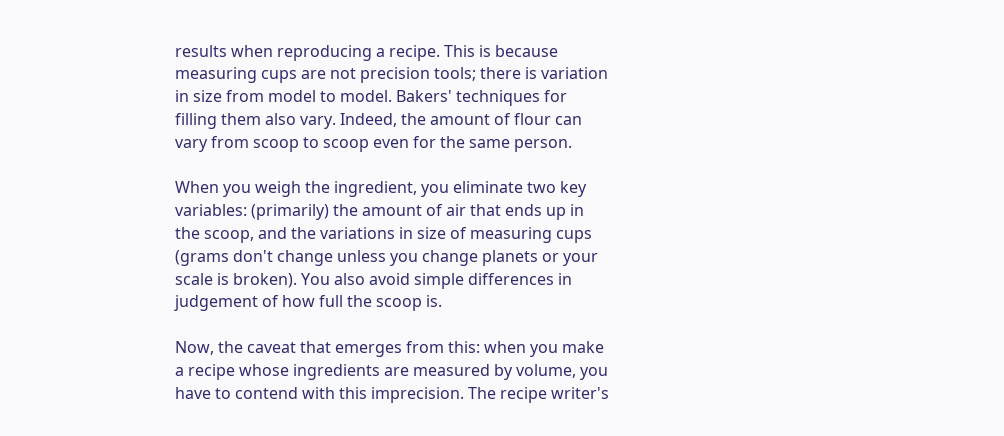results when reproducing a recipe. This is because measuring cups are not precision tools; there is variation in size from model to model. Bakers' techniques for filling them also vary. Indeed, the amount of flour can vary from scoop to scoop even for the same person.

When you weigh the ingredient, you eliminate two key variables: (primarily) the amount of air that ends up in the scoop, and the variations in size of measuring cups (grams don't change unless you change planets or your scale is broken). You also avoid simple differences in judgement of how full the scoop is.

Now, the caveat that emerges from this: when you make a recipe whose ingredients are measured by volume, you have to contend with this imprecision. The recipe writer's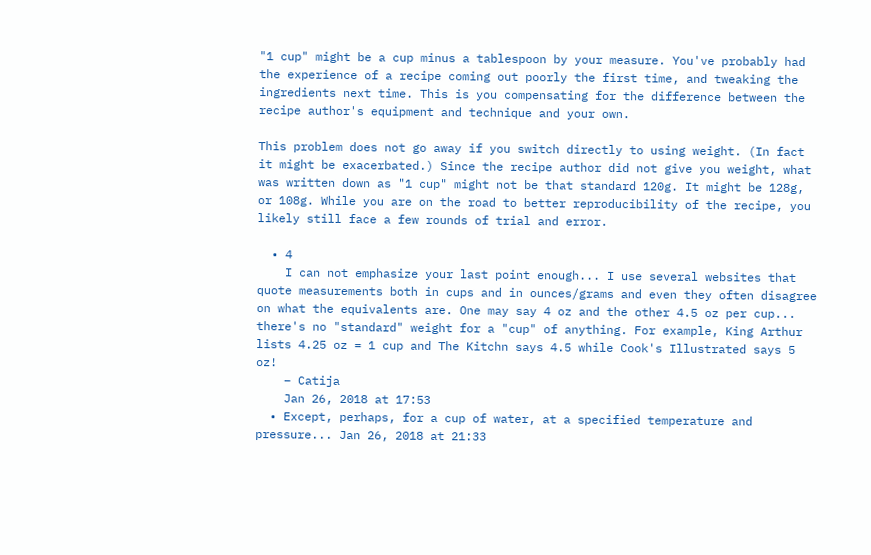"1 cup" might be a cup minus a tablespoon by your measure. You've probably had the experience of a recipe coming out poorly the first time, and tweaking the ingredients next time. This is you compensating for the difference between the recipe author's equipment and technique and your own.

This problem does not go away if you switch directly to using weight. (In fact it might be exacerbated.) Since the recipe author did not give you weight, what was written down as "1 cup" might not be that standard 120g. It might be 128g, or 108g. While you are on the road to better reproducibility of the recipe, you likely still face a few rounds of trial and error.

  • 4
    I can not emphasize your last point enough... I use several websites that quote measurements both in cups and in ounces/grams and even they often disagree on what the equivalents are. One may say 4 oz and the other 4.5 oz per cup... there's no "standard" weight for a "cup" of anything. For example, King Arthur lists 4.25 oz = 1 cup and The Kitchn says 4.5 while Cook's Illustrated says 5 oz!
    – Catija
    Jan 26, 2018 at 17:53
  • Except, perhaps, for a cup of water, at a specified temperature and pressure... Jan 26, 2018 at 21:33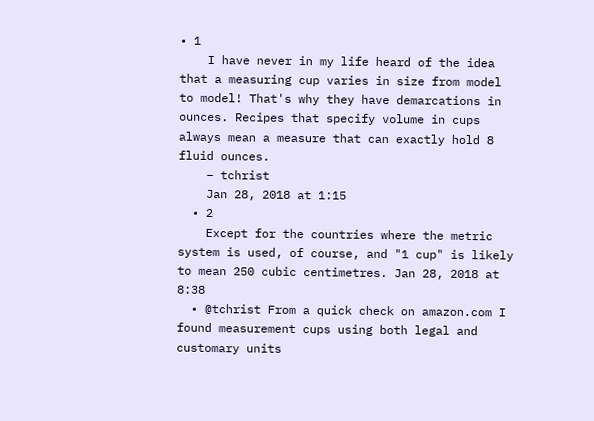• 1
    I have never in my life heard of the idea that a measuring cup varies in size from model to model! That's why they have demarcations in ounces. Recipes that specify volume in cups always mean a measure that can exactly hold 8 fluid ounces.
    – tchrist
    Jan 28, 2018 at 1:15
  • 2
    Except for the countries where the metric system is used, of course, and "1 cup" is likely to mean 250 cubic centimetres. Jan 28, 2018 at 8:38
  • @tchrist From a quick check on amazon.com I found measurement cups using both legal and customary units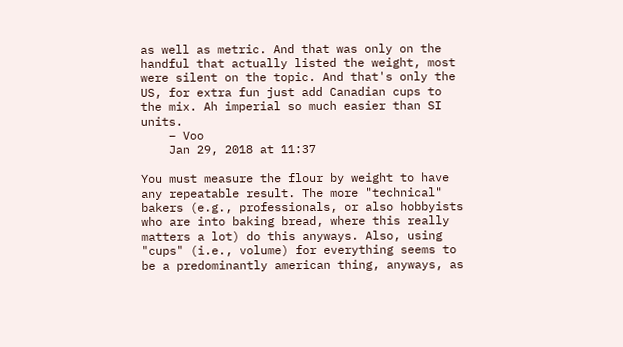as well as metric. And that was only on the handful that actually listed the weight, most were silent on the topic. And that's only the US, for extra fun just add Canadian cups to the mix. Ah imperial so much easier than SI units.
    – Voo
    Jan 29, 2018 at 11:37

You must measure the flour by weight to have any repeatable result. The more "technical" bakers (e.g., professionals, or also hobbyists who are into baking bread, where this really matters a lot) do this anyways. Also, using "cups" (i.e., volume) for everything seems to be a predominantly american thing, anyways, as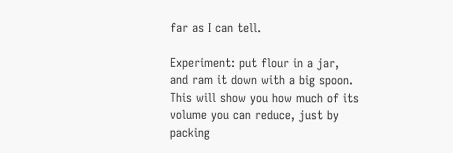far as I can tell.

Experiment: put flour in a jar, and ram it down with a big spoon. This will show you how much of its volume you can reduce, just by packing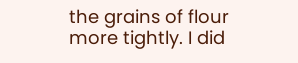the grains of flour more tightly. I did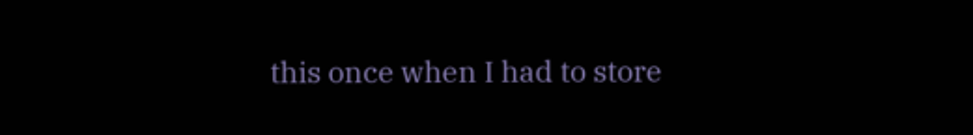this once when I had to store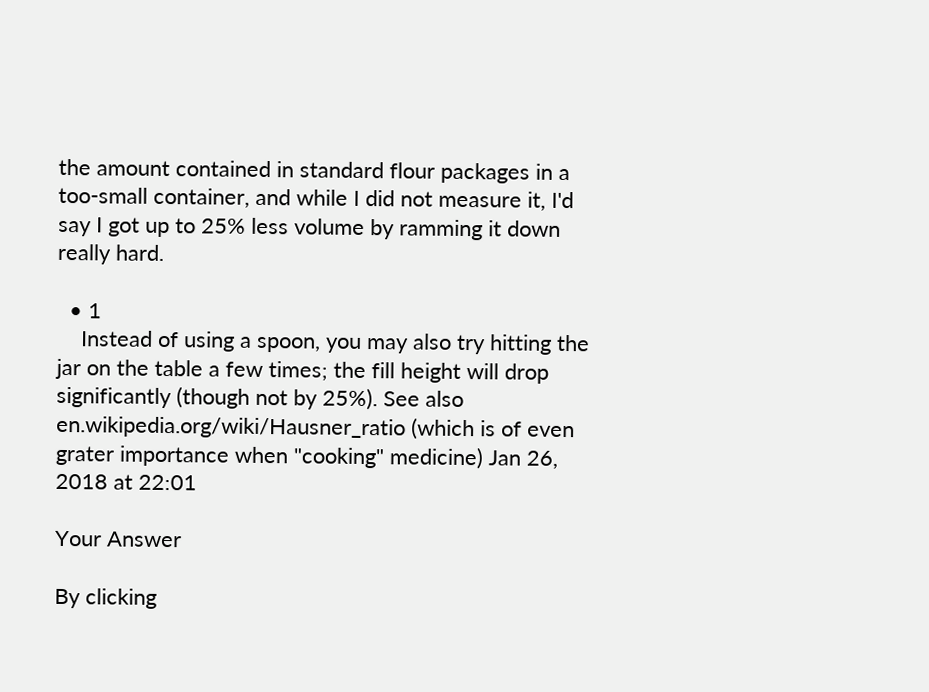the amount contained in standard flour packages in a too-small container, and while I did not measure it, I'd say I got up to 25% less volume by ramming it down really hard.

  • 1
    Instead of using a spoon, you may also try hitting the jar on the table a few times; the fill height will drop significantly (though not by 25%). See also en.wikipedia.org/wiki/Hausner_ratio (which is of even grater importance when "cooking" medicine) Jan 26, 2018 at 22:01

Your Answer

By clicking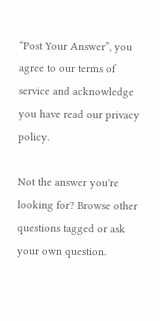“Post Your Answer”, you agree to our terms of service and acknowledge you have read our privacy policy.

Not the answer you're looking for? Browse other questions tagged or ask your own question.